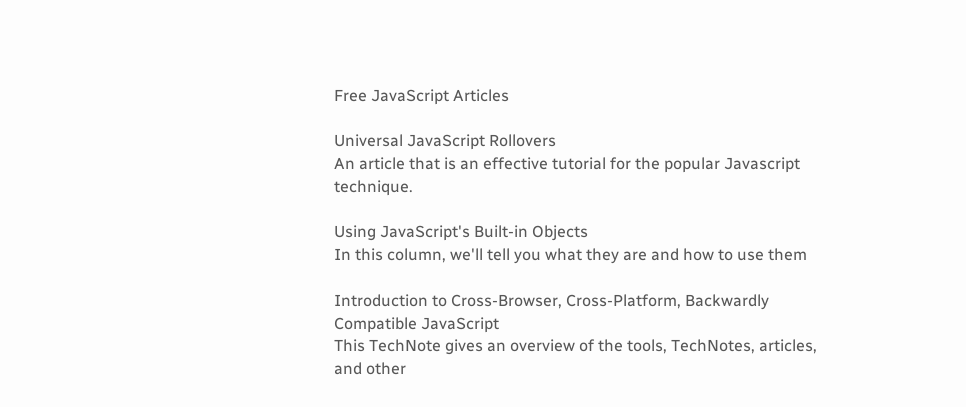Free JavaScript Articles

Universal JavaScript Rollovers
An article that is an effective tutorial for the popular Javascript technique.

Using JavaScript's Built-in Objects
In this column, we'll tell you what they are and how to use them

Introduction to Cross-Browser, Cross-Platform, Backwardly Compatible JavaScript
This TechNote gives an overview of the tools, TechNotes, articles, and other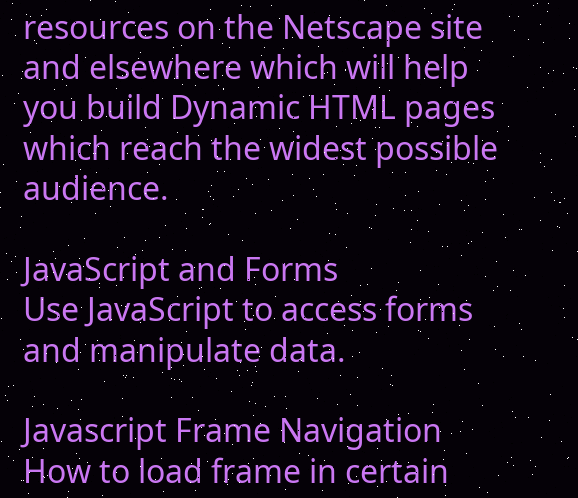resources on the Netscape site and elsewhere which will help you build Dynamic HTML pages which reach the widest possible audience.

JavaScript and Forms
Use JavaScript to access forms and manipulate data.

Javascript Frame Navigation
How to load frame in certain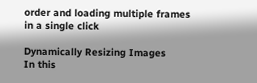order and loading multiple frames in a single click

Dynamically Resizing Images
In this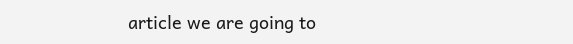article we are going to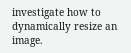investigate how to dynamically resize an image.